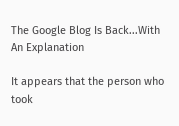The Google Blog Is Back...With An Explanation

It appears that the person who took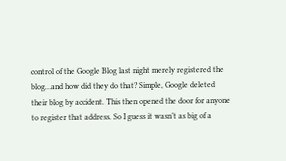control of the Google Blog last night merely registered the blog…and how did they do that? Simple, Google deleted their blog by accident. This then opened the door for anyone to register that address. So I guess it wasn’t as big of a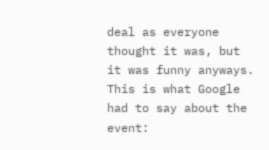deal as everyone thought it was, but it was funny anyways. This is what Google had to say about the event: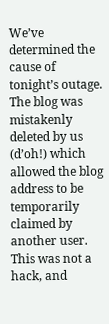We’ve determined the cause of tonight’s outage. The blog was mistakenly deleted by us (d’oh!) which allowed the blog address to be temporarily claimed by another user. This was not a hack, and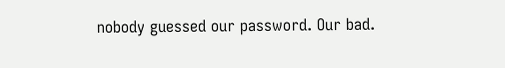nobody guessed our password. Our bad.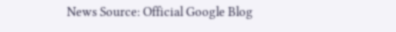News Source: Official Google Blog